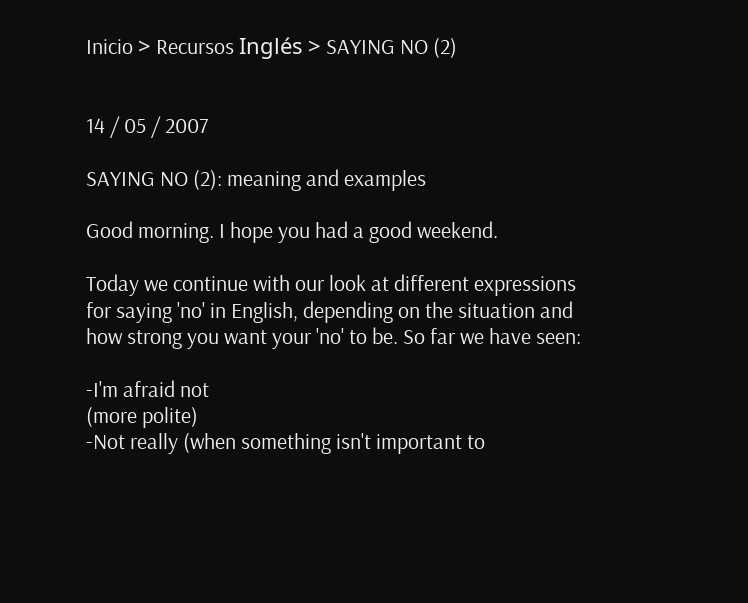Inicio > Recursos Inglés > SAYING NO (2)


14 / 05 / 2007

SAYING NO (2): meaning and examples

Good morning. I hope you had a good weekend.

Today we continue with our look at different expressions for saying 'no' in English, depending on the situation and how strong you want your 'no' to be. So far we have seen:

-I'm afraid not
(more polite)
-Not really (when something isn't important to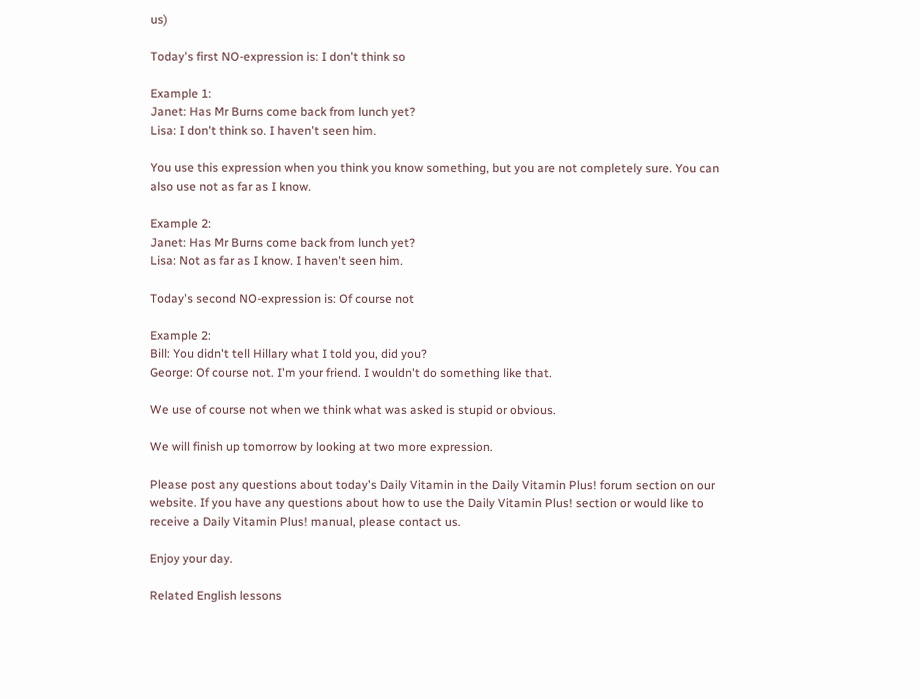us)

Today's first NO-expression is: I don't think so

Example 1:
Janet: Has Mr Burns come back from lunch yet?
Lisa: I don't think so. I haven't seen him.

You use this expression when you think you know something, but you are not completely sure. You can also use not as far as I know.

Example 2:
Janet: Has Mr Burns come back from lunch yet?
Lisa: Not as far as I know. I haven't seen him.

Today's second NO-expression is: Of course not

Example 2:
Bill: You didn't tell Hillary what I told you, did you?
George: Of course not. I'm your friend. I wouldn't do something like that.

We use of course not when we think what was asked is stupid or obvious.

We will finish up tomorrow by looking at two more expression.

Please post any questions about today's Daily Vitamin in the Daily Vitamin Plus! forum section on our website. If you have any questions about how to use the Daily Vitamin Plus! section or would like to receive a Daily Vitamin Plus! manual, please contact us.

Enjoy your day.

Related English lessons